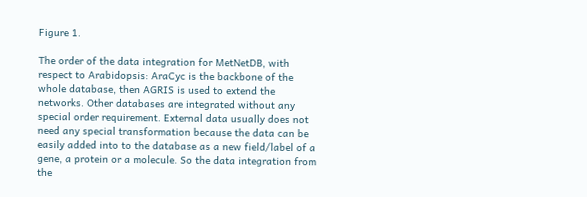Figure 1.

The order of the data integration for MetNetDB, with respect to Arabidopsis: AraCyc is the backbone of the whole database, then AGRIS is used to extend the networks. Other databases are integrated without any special order requirement. External data usually does not need any special transformation because the data can be easily added into to the database as a new field/label of a gene, a protein or a molecule. So the data integration from the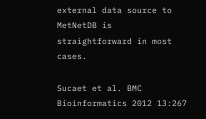external data source to MetNetDB is straightforward in most cases.

Sucaet et al. BMC Bioinformatics 2012 13:267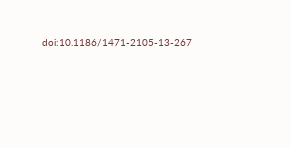doi:10.1186/1471-2105-13-267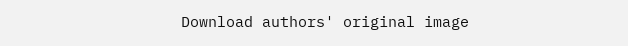Download authors' original image